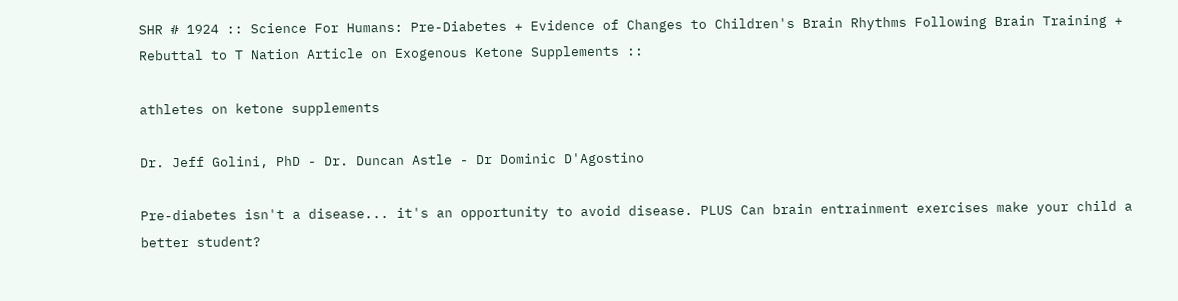SHR # 1924 :: Science For Humans: Pre-Diabetes + Evidence of Changes to Children's Brain Rhythms Following Brain Training + Rebuttal to T Nation Article on Exogenous Ketone Supplements ::

athletes on ketone supplements

Dr. Jeff Golini, PhD - Dr. Duncan Astle - Dr Dominic D'Agostino

Pre-diabetes isn't a disease... it's an opportunity to avoid disease. PLUS Can brain entrainment exercises make your child a better student?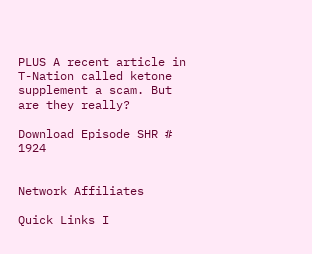PLUS A recent article in T-Nation called ketone supplement a scam. But are they really?

Download Episode SHR # 1924


Network Affiliates

Quick Links I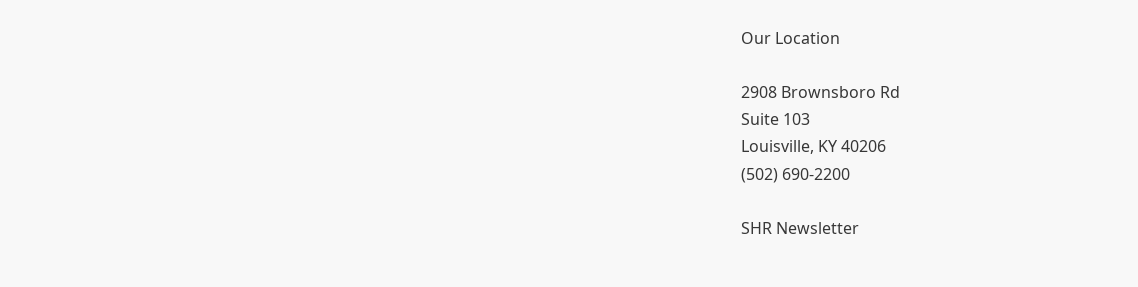Our Location

2908 Brownsboro Rd
Suite 103
Louisville, KY 40206
(502) 690-2200

SHR Newsletter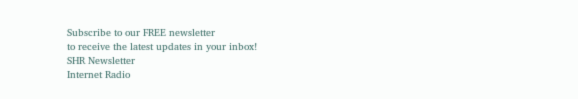Subscribe to our FREE newsletter
to receive the latest updates in your inbox!
SHR Newsletter
Internet Radio